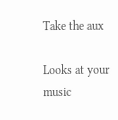Take the aux

Looks at your music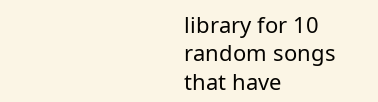library for 10 random songs that have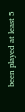been played at least 5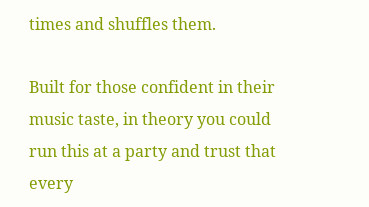times and shuffles them.

Built for those confident in their music taste, in theory you could run this at a party and trust that every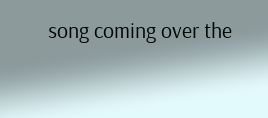song coming over the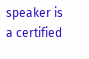speaker is a certified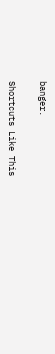banger.

Shortcuts Like This